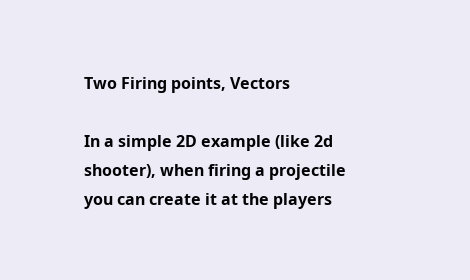Two Firing points, Vectors

In a simple 2D example (like 2d shooter), when firing a projectile you can create it at the players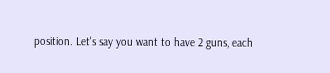position. Let's say you want to have 2 guns, each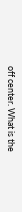off center. What is the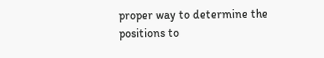proper way to determine the positions to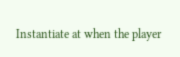Instantiate at when the player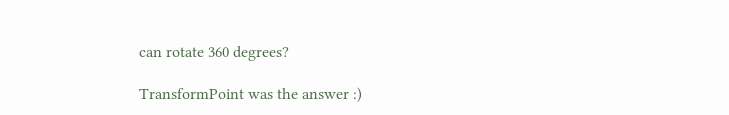can rotate 360 degrees?

TransformPoint was the answer :)